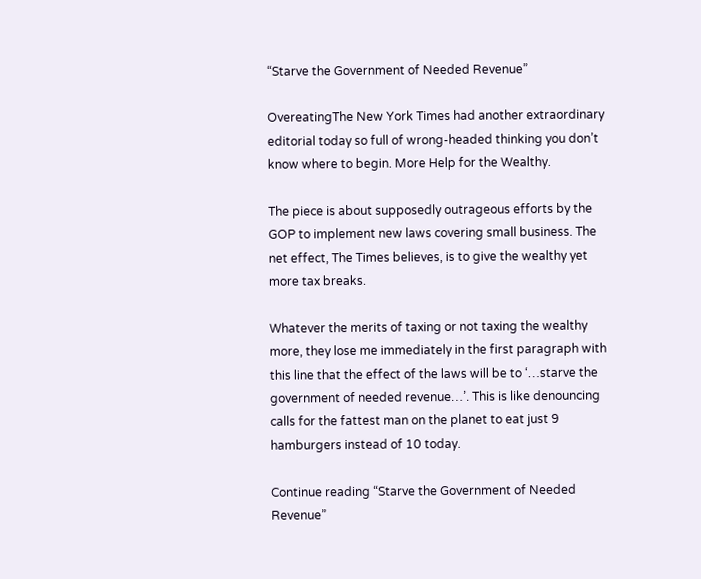“Starve the Government of Needed Revenue”

OvereatingThe New York Times had another extraordinary editorial today so full of wrong-headed thinking you don’t know where to begin. More Help for the Wealthy.

The piece is about supposedly outrageous efforts by the GOP to implement new laws covering small business. The net effect, The Times believes, is to give the wealthy yet more tax breaks.

Whatever the merits of taxing or not taxing the wealthy more, they lose me immediately in the first paragraph with this line that the effect of the laws will be to ‘…starve the government of needed revenue…’. This is like denouncing calls for the fattest man on the planet to eat just 9 hamburgers instead of 10 today.

Continue reading “Starve the Government of Needed Revenue”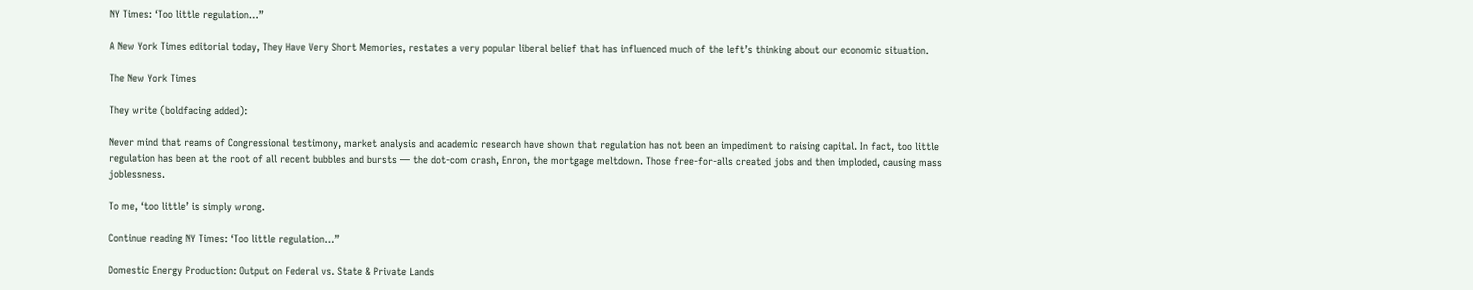NY Times: ‘Too little regulation…”

A New York Times editorial today, They Have Very Short Memories, restates a very popular liberal belief that has influenced much of the left’s thinking about our economic situation.

The New York Times

They write (boldfacing added):

Never mind that reams of Congressional testimony, market analysis and academic research have shown that regulation has not been an impediment to raising capital. In fact, too little regulation has been at the root of all recent bubbles and bursts — the dot-com crash, Enron, the mortgage meltdown. Those free-for-alls created jobs and then imploded, causing mass joblessness.

To me, ‘too little’ is simply wrong.

Continue reading NY Times: ‘Too little regulation…”

Domestic Energy Production: Output on Federal vs. State & Private Lands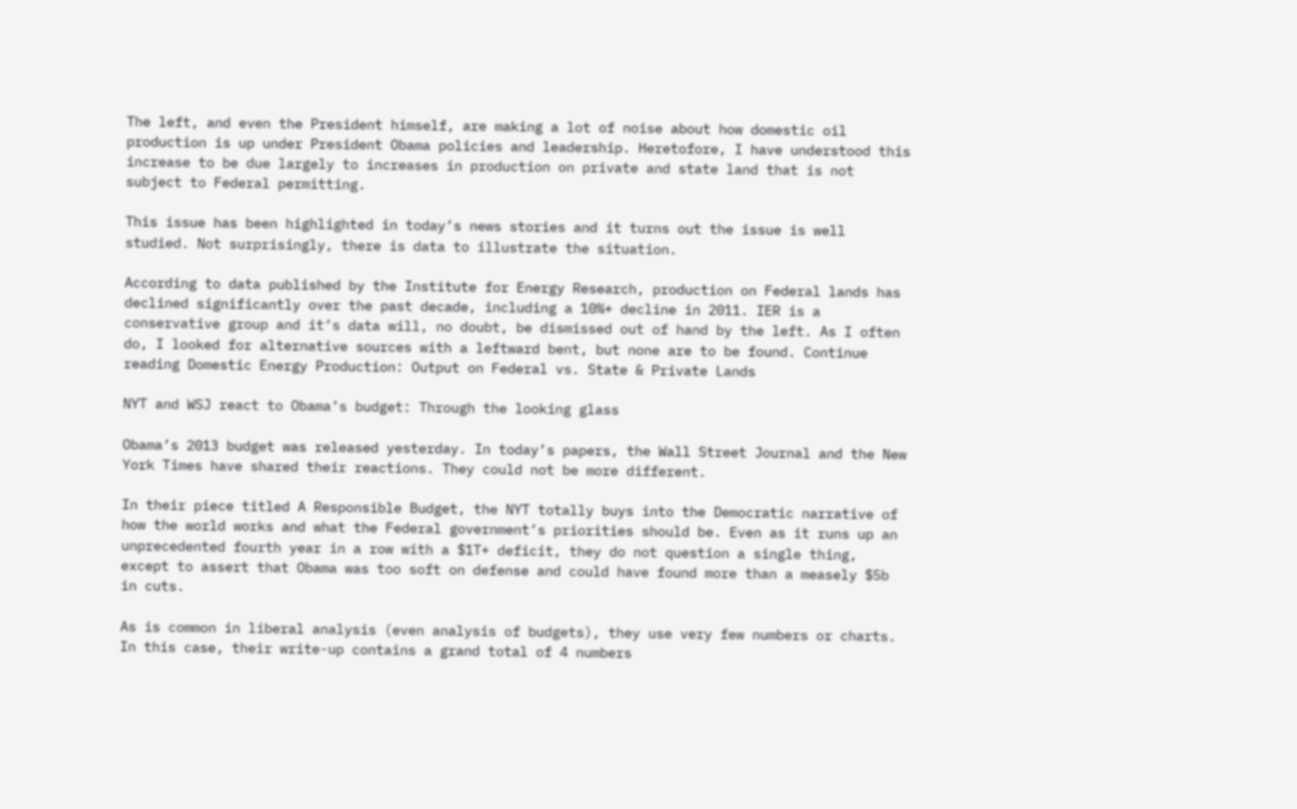The left, and even the President himself, are making a lot of noise about how domestic oil production is up under President Obama policies and leadership. Heretofore, I have understood this increase to be due largely to increases in production on private and state land that is not subject to Federal permitting.

This issue has been highlighted in today’s news stories and it turns out the issue is well studied. Not surprisingly, there is data to illustrate the situation.

According to data published by the Institute for Energy Research, production on Federal lands has declined significantly over the past decade, including a 10%+ decline in 2011. IER is a conservative group and it’s data will, no doubt, be dismissed out of hand by the left. As I often do, I looked for alternative sources with a leftward bent, but none are to be found. Continue reading Domestic Energy Production: Output on Federal vs. State & Private Lands

NYT and WSJ react to Obama’s budget: Through the looking glass

Obama’s 2013 budget was released yesterday. In today’s papers, the Wall Street Journal and the New York Times have shared their reactions. They could not be more different.

In their piece titled A Responsible Budget, the NYT totally buys into the Democratic narrative of how the world works and what the Federal government’s priorities should be. Even as it runs up an unprecedented fourth year in a row with a $1T+ deficit, they do not question a single thing, except to assert that Obama was too soft on defense and could have found more than a measely $5b in cuts.

As is common in liberal analysis (even analysis of budgets), they use very few numbers or charts. In this case, their write-up contains a grand total of 4 numbers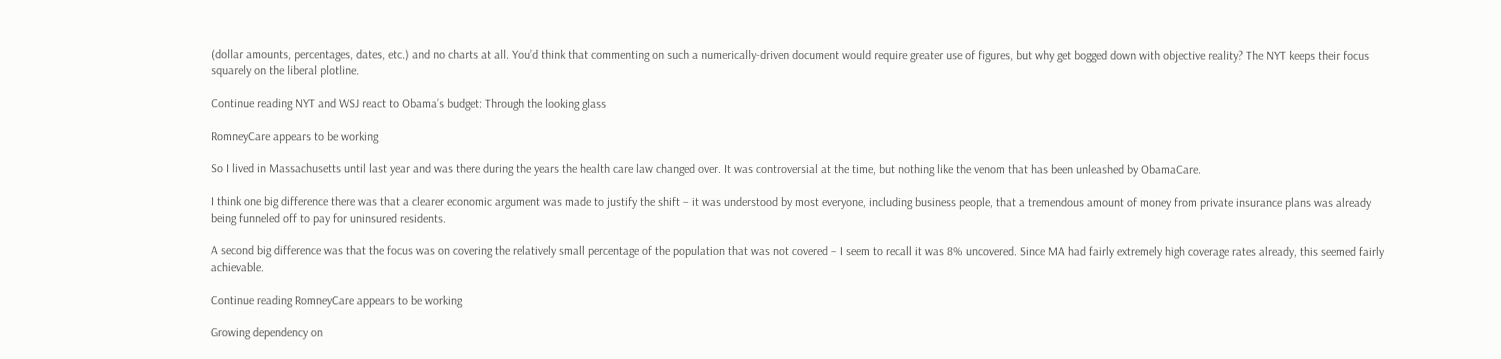(dollar amounts, percentages, dates, etc.) and no charts at all. You’d think that commenting on such a numerically-driven document would require greater use of figures, but why get bogged down with objective reality? The NYT keeps their focus squarely on the liberal plotline.

Continue reading NYT and WSJ react to Obama’s budget: Through the looking glass

RomneyCare appears to be working

So I lived in Massachusetts until last year and was there during the years the health care law changed over. It was controversial at the time, but nothing like the venom that has been unleashed by ObamaCare.

I think one big difference there was that a clearer economic argument was made to justify the shift – it was understood by most everyone, including business people, that a tremendous amount of money from private insurance plans was already being funneled off to pay for uninsured residents.

A second big difference was that the focus was on covering the relatively small percentage of the population that was not covered – I seem to recall it was 8% uncovered. Since MA had fairly extremely high coverage rates already, this seemed fairly achievable.

Continue reading RomneyCare appears to be working

Growing dependency on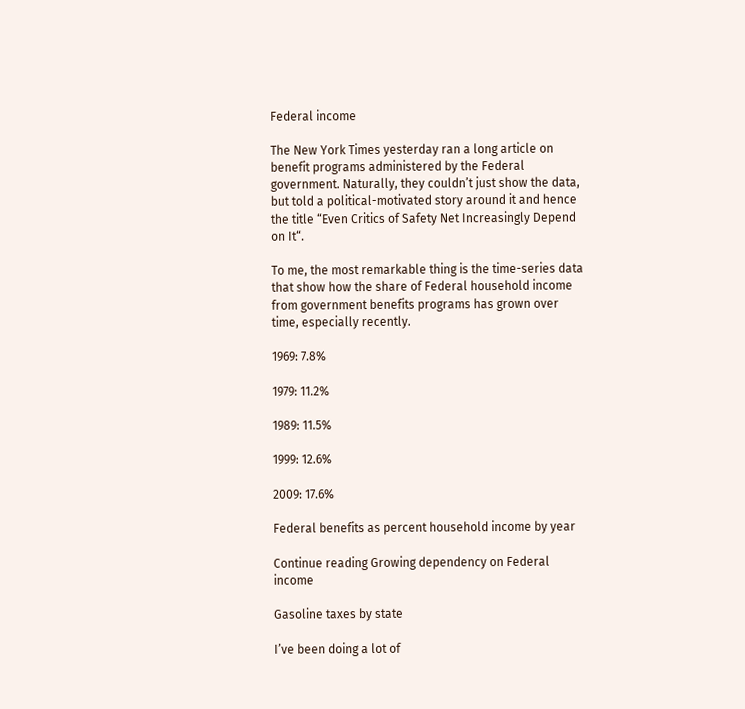Federal income

The New York Times yesterday ran a long article on benefit programs administered by the Federal government. Naturally, they couldn’t just show the data, but told a political-motivated story around it and hence the title “Even Critics of Safety Net Increasingly Depend on It“.

To me, the most remarkable thing is the time-series data that show how the share of Federal household income from government benefits programs has grown over time, especially recently.

1969: 7.8%

1979: 11.2%

1989: 11.5%

1999: 12.6%

2009: 17.6%

Federal benefits as percent household income by year

Continue reading Growing dependency on Federal income

Gasoline taxes by state

I’ve been doing a lot of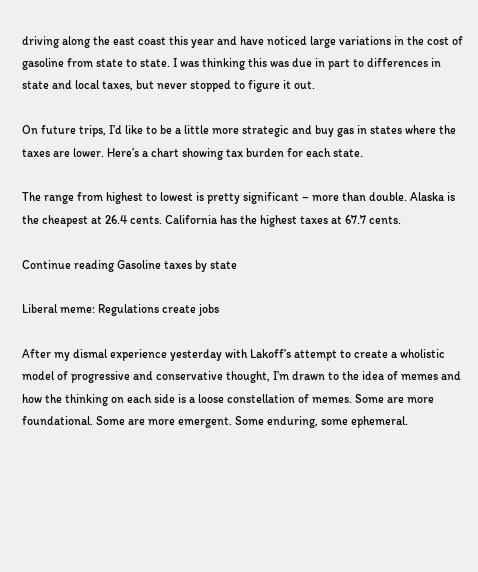driving along the east coast this year and have noticed large variations in the cost of gasoline from state to state. I was thinking this was due in part to differences in state and local taxes, but never stopped to figure it out.

On future trips, I’d like to be a little more strategic and buy gas in states where the taxes are lower. Here’s a chart showing tax burden for each state.

The range from highest to lowest is pretty significant – more than double. Alaska is the cheapest at 26.4 cents. California has the highest taxes at 67.7 cents.

Continue reading Gasoline taxes by state

Liberal meme: Regulations create jobs

After my dismal experience yesterday with Lakoff’s attempt to create a wholistic model of progressive and conservative thought, I’m drawn to the idea of memes and how the thinking on each side is a loose constellation of memes. Some are more foundational. Some are more emergent. Some enduring, some ephemeral.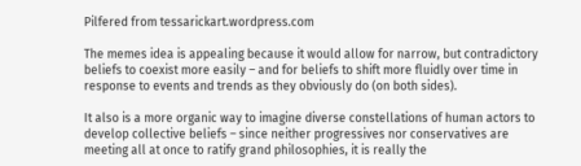Pilfered from tessarickart.wordpress.com

The memes idea is appealing because it would allow for narrow, but contradictory beliefs to coexist more easily – and for beliefs to shift more fluidly over time in response to events and trends as they obviously do (on both sides).

It also is a more organic way to imagine diverse constellations of human actors to develop collective beliefs – since neither progressives nor conservatives are meeting all at once to ratify grand philosophies, it is really the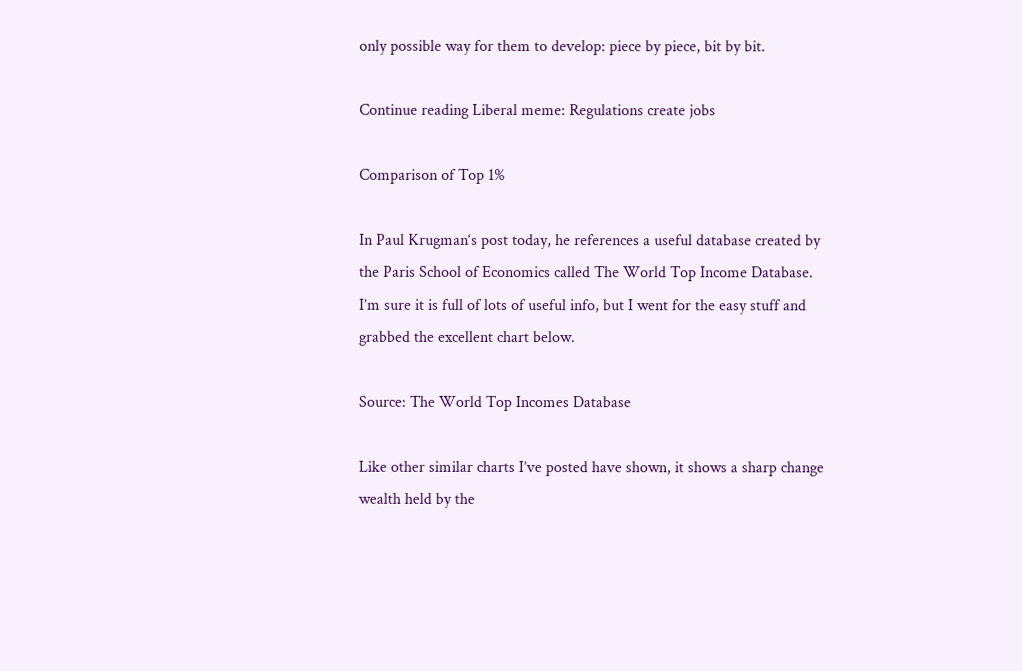only possible way for them to develop: piece by piece, bit by bit.

Continue reading Liberal meme: Regulations create jobs

Comparison of Top 1%

In Paul Krugman‘s post today, he references a useful database created by the Paris School of Economics called The World Top Income Database.  I’m sure it is full of lots of useful info, but I went for the easy stuff and grabbed the excellent chart below.

Source: The World Top Incomes Database

Like other similar charts I’ve posted have shown, it shows a sharp change wealth held by the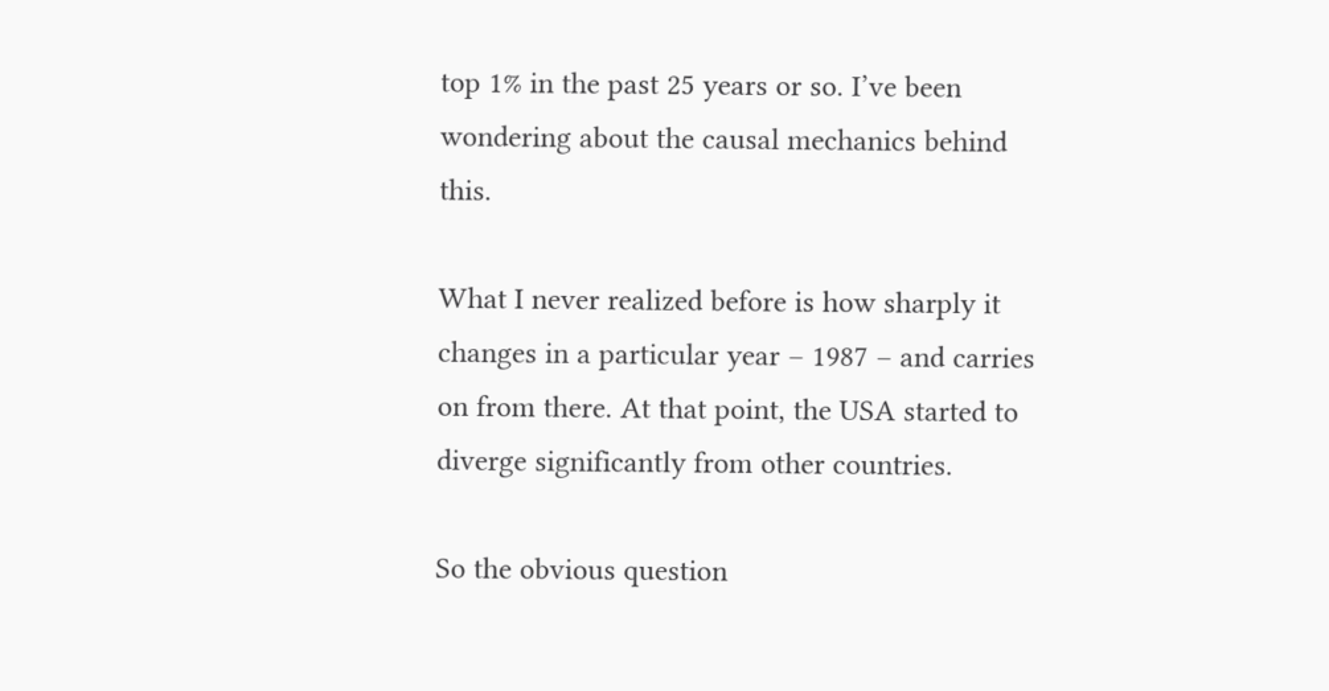top 1% in the past 25 years or so. I’ve been wondering about the causal mechanics behind this.

What I never realized before is how sharply it changes in a particular year – 1987 – and carries on from there. At that point, the USA started to diverge significantly from other countries.

So the obvious question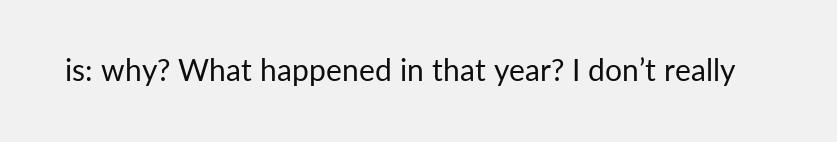is: why? What happened in that year? I don’t really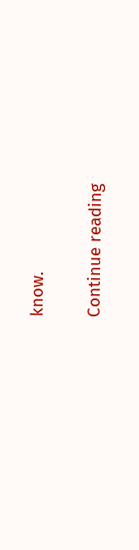know.

Continue reading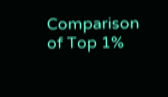Comparison of Top 1%